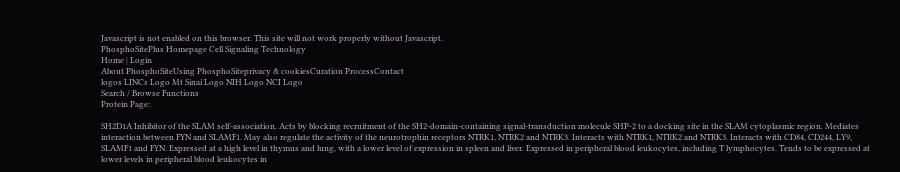Javascript is not enabled on this browser. This site will not work properly without Javascript.
PhosphoSitePlus Homepage Cell Signaling Technology
Home | Login
About PhosphoSiteUsing PhosphoSiteprivacy & cookiesCuration ProcessContact
logos LINCs Logo Mt Sinai Logo NIH Logo NCI Logo
Search / Browse Functions
Protein Page:

SH2D1A Inhibitor of the SLAM self-association. Acts by blocking recruitment of the SH2-domain-containing signal-transduction molecule SHP-2 to a docking site in the SLAM cytoplasmic region. Mediates interaction between FYN and SLAMF1. May also regulate the activity of the neurotrophin receptors NTRK1, NTRK2 and NTRK3. Interacts with NTRK1, NTRK2 and NTRK3. Interacts with CD84, CD244, LY9, SLAMF1 and FYN. Expressed at a high level in thymus and lung, with a lower level of expression in spleen and liver. Expressed in peripheral blood leukocytes, including T lymphocytes. Tends to be expressed at lower levels in peripheral blood leukocytes in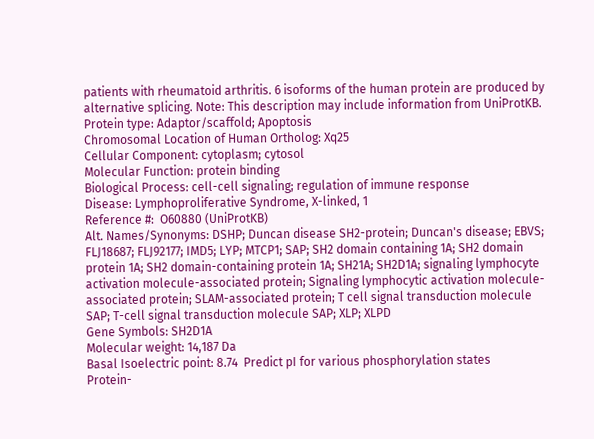patients with rheumatoid arthritis. 6 isoforms of the human protein are produced by alternative splicing. Note: This description may include information from UniProtKB.
Protein type: Adaptor/scaffold; Apoptosis
Chromosomal Location of Human Ortholog: Xq25
Cellular Component: cytoplasm; cytosol
Molecular Function: protein binding
Biological Process: cell-cell signaling; regulation of immune response
Disease: Lymphoproliferative Syndrome, X-linked, 1
Reference #:  O60880 (UniProtKB)
Alt. Names/Synonyms: DSHP; Duncan disease SH2-protein; Duncan's disease; EBVS; FLJ18687; FLJ92177; IMD5; LYP; MTCP1; SAP; SH2 domain containing 1A; SH2 domain protein 1A; SH2 domain-containing protein 1A; SH21A; SH2D1A; signaling lymphocyte activation molecule-associated protein; Signaling lymphocytic activation molecule-associated protein; SLAM-associated protein; T cell signal transduction molecule SAP; T-cell signal transduction molecule SAP; XLP; XLPD
Gene Symbols: SH2D1A
Molecular weight: 14,187 Da
Basal Isoelectric point: 8.74  Predict pI for various phosphorylation states
Protein-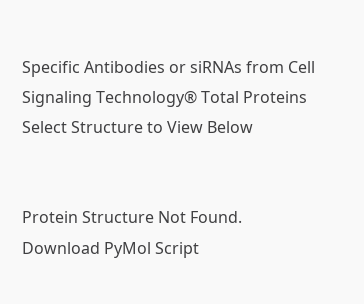Specific Antibodies or siRNAs from Cell Signaling Technology® Total Proteins
Select Structure to View Below


Protein Structure Not Found.
Download PyMol Script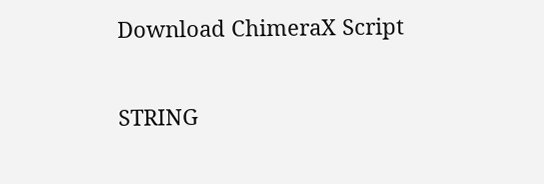Download ChimeraX Script

STRING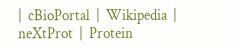|  cBioPortal  |  Wikipedia  |  neXtProt  |  Protein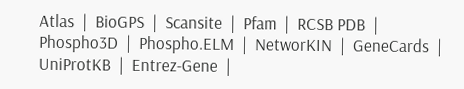Atlas  |  BioGPS  |  Scansite  |  Pfam  |  RCSB PDB  |  Phospho3D  |  Phospho.ELM  |  NetworKIN  |  GeneCards  |  UniProtKB  |  Entrez-Gene  |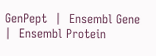GenPept  |  Ensembl Gene  |  Ensembl Protein